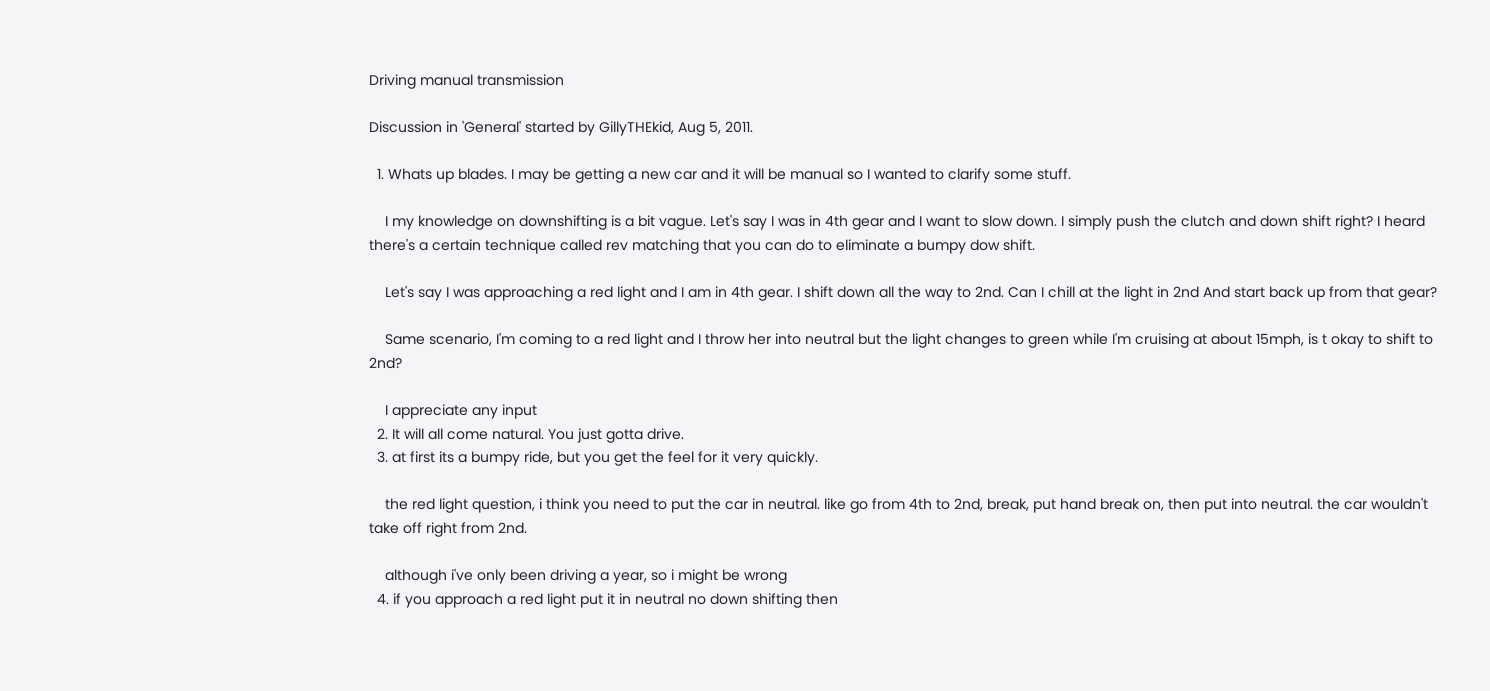Driving manual transmission

Discussion in 'General' started by GillyTHEkid, Aug 5, 2011.

  1. Whats up blades. I may be getting a new car and it will be manual so I wanted to clarify some stuff.

    I my knowledge on downshifting is a bit vague. Let's say I was in 4th gear and I want to slow down. I simply push the clutch and down shift right? I heard there's a certain technique called rev matching that you can do to eliminate a bumpy dow shift.

    Let's say I was approaching a red light and I am in 4th gear. I shift down all the way to 2nd. Can I chill at the light in 2nd And start back up from that gear?

    Same scenario, I'm coming to a red light and I throw her into neutral but the light changes to green while I'm cruising at about 15mph, is t okay to shift to 2nd?

    I appreciate any input
  2. It will all come natural. You just gotta drive.
  3. at first its a bumpy ride, but you get the feel for it very quickly.

    the red light question, i think you need to put the car in neutral. like go from 4th to 2nd, break, put hand break on, then put into neutral. the car wouldn't take off right from 2nd.

    although i've only been driving a year, so i might be wrong
  4. if you approach a red light put it in neutral no down shifting then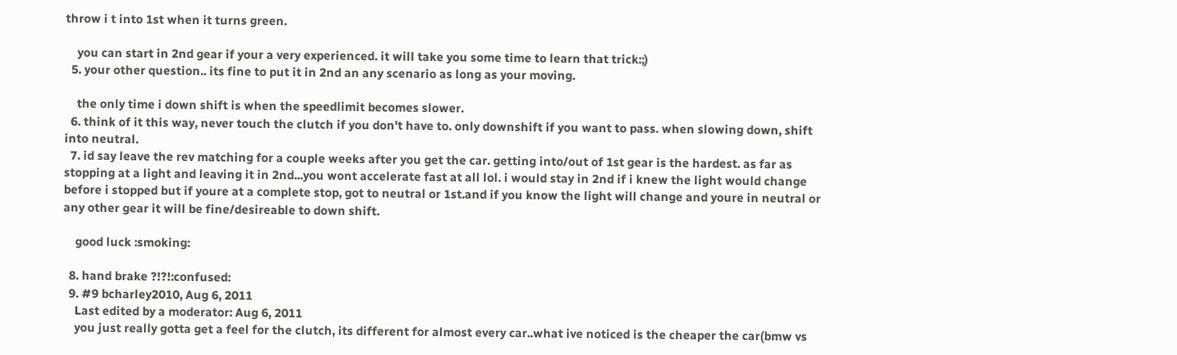throw i t into 1st when it turns green.

    you can start in 2nd gear if your a very experienced. it will take you some time to learn that trick:;)
  5. your other question.. its fine to put it in 2nd an any scenario as long as your moving.

    the only time i down shift is when the speedlimit becomes slower.
  6. think of it this way, never touch the clutch if you don't have to. only downshift if you want to pass. when slowing down, shift into neutral.
  7. id say leave the rev matching for a couple weeks after you get the car. getting into/out of 1st gear is the hardest. as far as stopping at a light and leaving it in 2nd...you wont accelerate fast at all lol. i would stay in 2nd if i knew the light would change before i stopped but if youre at a complete stop, got to neutral or 1st.and if you know the light will change and youre in neutral or any other gear it will be fine/desireable to down shift.

    good luck :smoking:

  8. hand brake ?!?!:confused:
  9. #9 bcharley2010, Aug 6, 2011
    Last edited by a moderator: Aug 6, 2011
    you just really gotta get a feel for the clutch, its different for almost every car..what ive noticed is the cheaper the car(bmw vs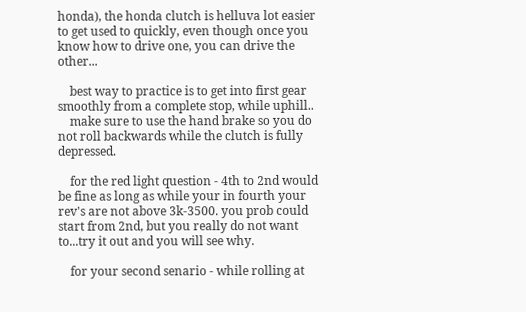honda), the honda clutch is helluva lot easier to get used to quickly, even though once you know how to drive one, you can drive the other...

    best way to practice is to get into first gear smoothly from a complete stop, while uphill..
    make sure to use the hand brake so you do not roll backwards while the clutch is fully depressed.

    for the red light question - 4th to 2nd would be fine as long as while your in fourth your rev's are not above 3k-3500. you prob could start from 2nd, but you really do not want to...try it out and you will see why.

    for your second senario - while rolling at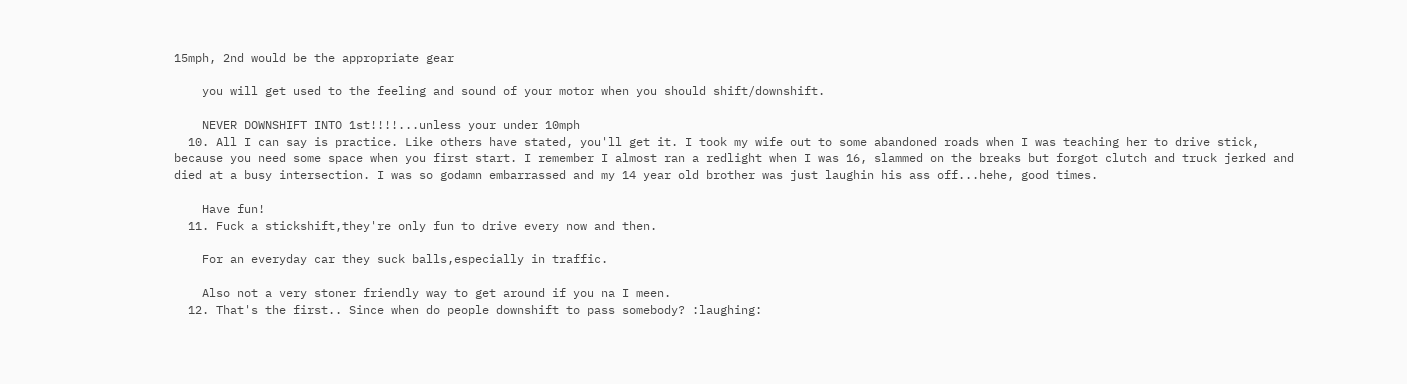15mph, 2nd would be the appropriate gear

    you will get used to the feeling and sound of your motor when you should shift/downshift.

    NEVER DOWNSHIFT INTO 1st!!!!...unless your under 10mph
  10. All I can say is practice. Like others have stated, you'll get it. I took my wife out to some abandoned roads when I was teaching her to drive stick, because you need some space when you first start. I remember I almost ran a redlight when I was 16, slammed on the breaks but forgot clutch and truck jerked and died at a busy intersection. I was so godamn embarrassed and my 14 year old brother was just laughin his ass off...hehe, good times.

    Have fun!
  11. Fuck a stickshift,they're only fun to drive every now and then.

    For an everyday car they suck balls,especially in traffic.

    Also not a very stoner friendly way to get around if you na I meen.
  12. That's the first.. Since when do people downshift to pass somebody? :laughing: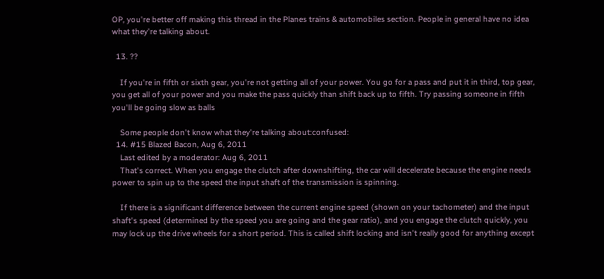OP, you're better off making this thread in the Planes trains & automobiles section. People in general have no idea what they're talking about.

  13. ??

    If you're in fifth or sixth gear, you're not getting all of your power. You go for a pass and put it in third, top gear, you get all of your power and you make the pass quickly than shift back up to fifth. Try passing someone in fifth you'll be going slow as balls

    Some people don't know what they're talking about:confused:
  14. #15 Blazed Bacon, Aug 6, 2011
    Last edited by a moderator: Aug 6, 2011
    That's correct. When you engage the clutch after downshifting, the car will decelerate because the engine needs power to spin up to the speed the input shaft of the transmission is spinning.

    If there is a significant difference between the current engine speed (shown on your tachometer) and the input shaft's speed (determined by the speed you are going and the gear ratio), and you engage the clutch quickly, you may lock up the drive wheels for a short period. This is called shift locking and isn't really good for anything except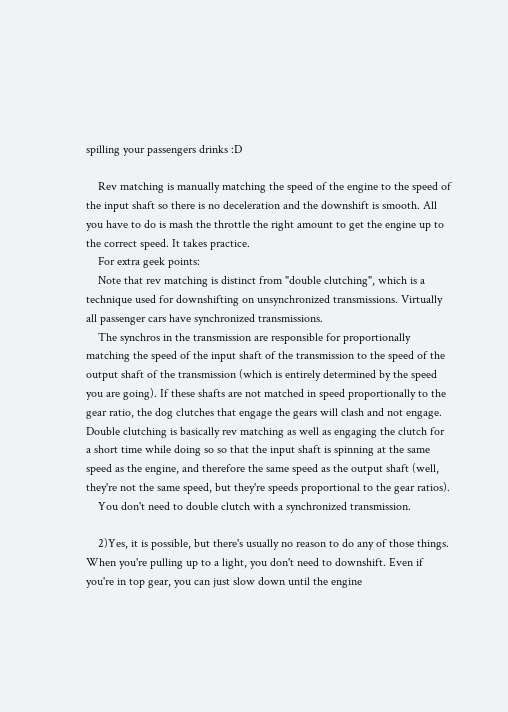spilling your passengers drinks :D

    Rev matching is manually matching the speed of the engine to the speed of the input shaft so there is no deceleration and the downshift is smooth. All you have to do is mash the throttle the right amount to get the engine up to the correct speed. It takes practice.
    For extra geek points:
    Note that rev matching is distinct from "double clutching", which is a technique used for downshifting on unsynchronized transmissions. Virtually all passenger cars have synchronized transmissions.
    The synchros in the transmission are responsible for proportionally matching the speed of the input shaft of the transmission to the speed of the output shaft of the transmission (which is entirely determined by the speed you are going). If these shafts are not matched in speed proportionally to the gear ratio, the dog clutches that engage the gears will clash and not engage. Double clutching is basically rev matching as well as engaging the clutch for a short time while doing so so that the input shaft is spinning at the same speed as the engine, and therefore the same speed as the output shaft (well, they're not the same speed, but they're speeds proportional to the gear ratios).
    You don't need to double clutch with a synchronized transmission.

    2)Yes, it is possible, but there's usually no reason to do any of those things. When you're pulling up to a light, you don't need to downshift. Even if you're in top gear, you can just slow down until the engine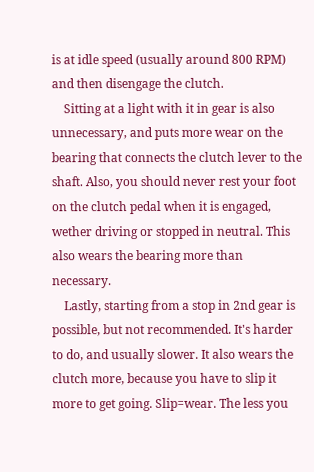is at idle speed (usually around 800 RPM) and then disengage the clutch.
    Sitting at a light with it in gear is also unnecessary, and puts more wear on the bearing that connects the clutch lever to the shaft. Also, you should never rest your foot on the clutch pedal when it is engaged, wether driving or stopped in neutral. This also wears the bearing more than necessary.
    Lastly, starting from a stop in 2nd gear is possible, but not recommended. It's harder to do, and usually slower. It also wears the clutch more, because you have to slip it more to get going. Slip=wear. The less you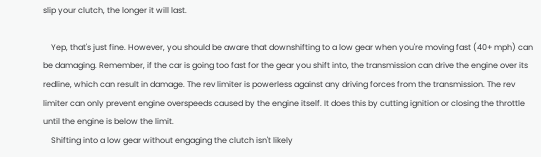slip your clutch, the longer it will last.

    Yep, that's just fine. However, you should be aware that downshifting to a low gear when you're moving fast (40+ mph) can be damaging. Remember, if the car is going too fast for the gear you shift into, the transmission can drive the engine over its redline, which can result in damage. The rev limiter is powerless against any driving forces from the transmission. The rev limiter can only prevent engine overspeeds caused by the engine itself. It does this by cutting ignition or closing the throttle until the engine is below the limit.
    Shifting into a low gear without engaging the clutch isn't likely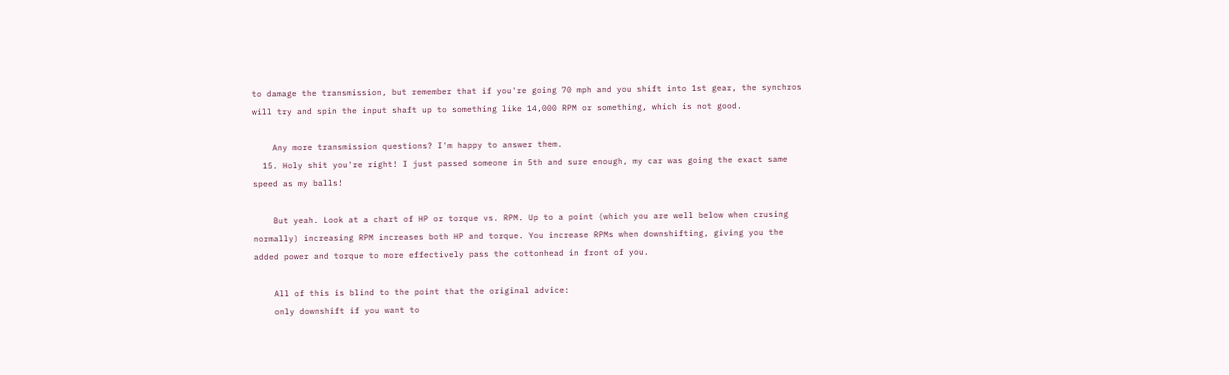to damage the transmission, but remember that if you're going 70 mph and you shift into 1st gear, the synchros will try and spin the input shaft up to something like 14,000 RPM or something, which is not good.

    Any more transmission questions? I'm happy to answer them.
  15. Holy shit you're right! I just passed someone in 5th and sure enough, my car was going the exact same speed as my balls!

    But yeah. Look at a chart of HP or torque vs. RPM. Up to a point (which you are well below when crusing normally) increasing RPM increases both HP and torque. You increase RPMs when downshifting, giving you the added power and torque to more effectively pass the cottonhead in front of you.

    All of this is blind to the point that the original advice:
    only downshift if you want to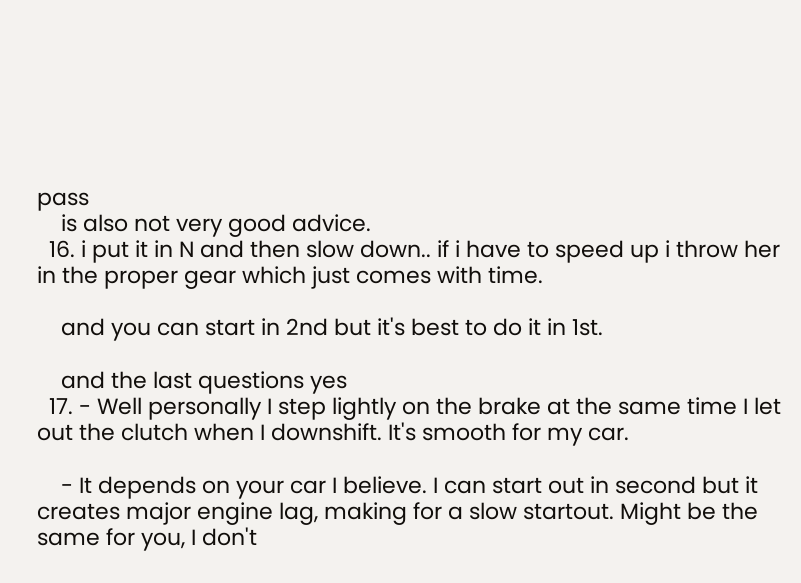pass
    is also not very good advice.
  16. i put it in N and then slow down.. if i have to speed up i throw her in the proper gear which just comes with time.

    and you can start in 2nd but it's best to do it in 1st.

    and the last questions yes
  17. - Well personally I step lightly on the brake at the same time I let out the clutch when I downshift. It's smooth for my car.

    - It depends on your car I believe. I can start out in second but it creates major engine lag, making for a slow startout. Might be the same for you, I don't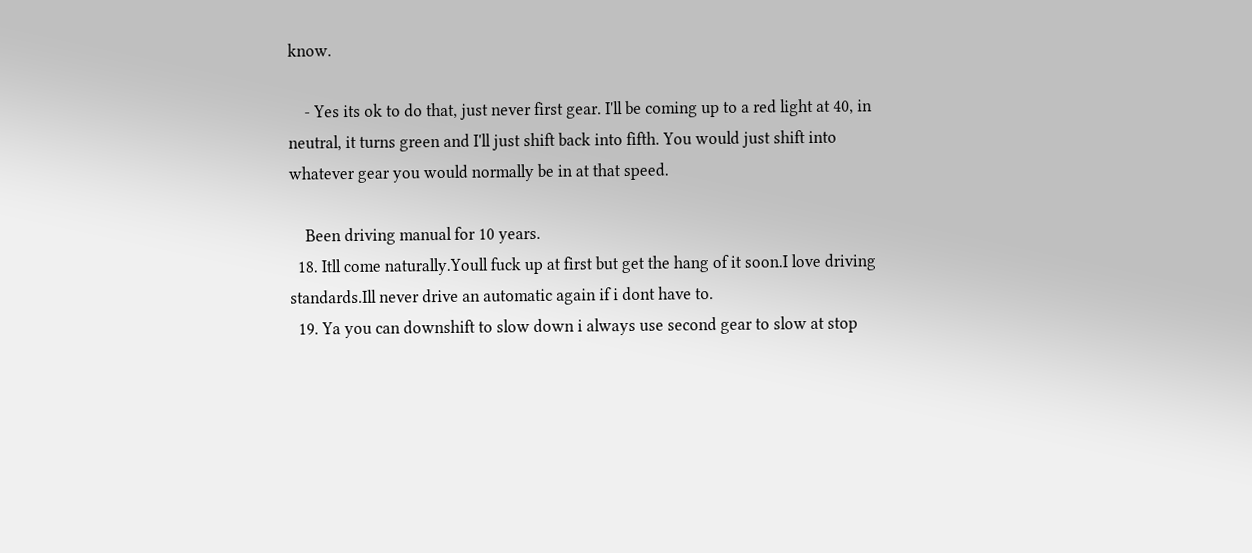know.

    - Yes its ok to do that, just never first gear. I'll be coming up to a red light at 40, in neutral, it turns green and I'll just shift back into fifth. You would just shift into whatever gear you would normally be in at that speed.

    Been driving manual for 10 years.
  18. Itll come naturally.Youll fuck up at first but get the hang of it soon.I love driving standards.Ill never drive an automatic again if i dont have to.
  19. Ya you can downshift to slow down i always use second gear to slow at stop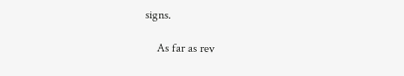signs.

    As far as rev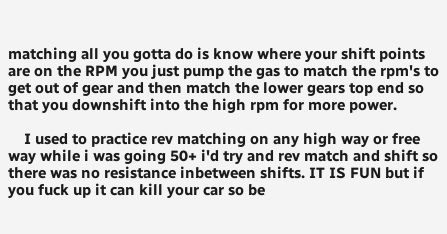matching all you gotta do is know where your shift points are on the RPM you just pump the gas to match the rpm's to get out of gear and then match the lower gears top end so that you downshift into the high rpm for more power.

    I used to practice rev matching on any high way or free way while i was going 50+ i'd try and rev match and shift so there was no resistance inbetween shifts. IT IS FUN but if you fuck up it can kill your car so be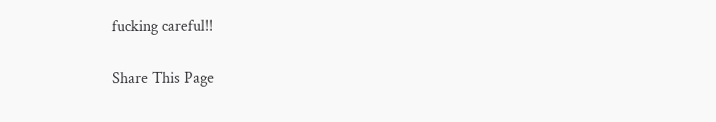fucking careful!!

Share This Page